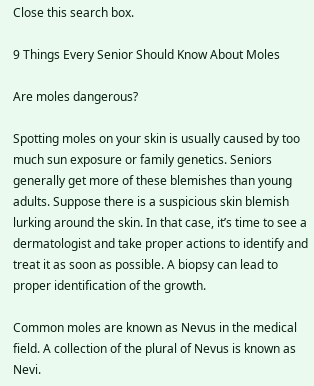Close this search box.

9 Things Every Senior Should Know About Moles

Are moles dangerous?

Spotting moles on your skin is usually caused by too much sun exposure or family genetics. Seniors generally get more of these blemishes than young adults. Suppose there is a suspicious skin blemish lurking around the skin. In that case, it’s time to see a dermatologist and take proper actions to identify and treat it as soon as possible. A biopsy can lead to proper identification of the growth.

Common moles are known as Nevus in the medical field. A collection of the plural of Nevus is known as Nevi.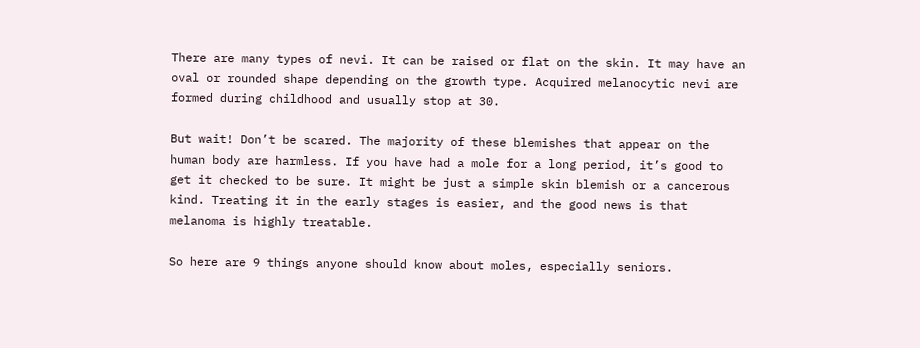There are many types of nevi. It can be raised or flat on the skin. It may have an oval or rounded shape depending on the growth type. Acquired melanocytic nevi are formed during childhood and usually stop at 30.

But wait! Don’t be scared. The majority of these blemishes that appear on the human body are harmless. If you have had a mole for a long period, it’s good to get it checked to be sure. It might be just a simple skin blemish or a cancerous kind. Treating it in the early stages is easier, and the good news is that melanoma is highly treatable.

So here are 9 things anyone should know about moles, especially seniors.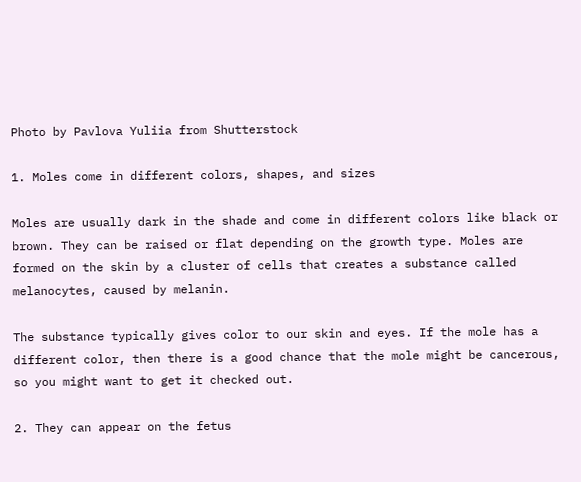Photo by Pavlova Yuliia from Shutterstock

1. Moles come in different colors, shapes, and sizes

Moles are usually dark in the shade and come in different colors like black or brown. They can be raised or flat depending on the growth type. Moles are formed on the skin by a cluster of cells that creates a substance called melanocytes, caused by melanin.

The substance typically gives color to our skin and eyes. If the mole has a different color, then there is a good chance that the mole might be cancerous, so you might want to get it checked out.

2. They can appear on the fetus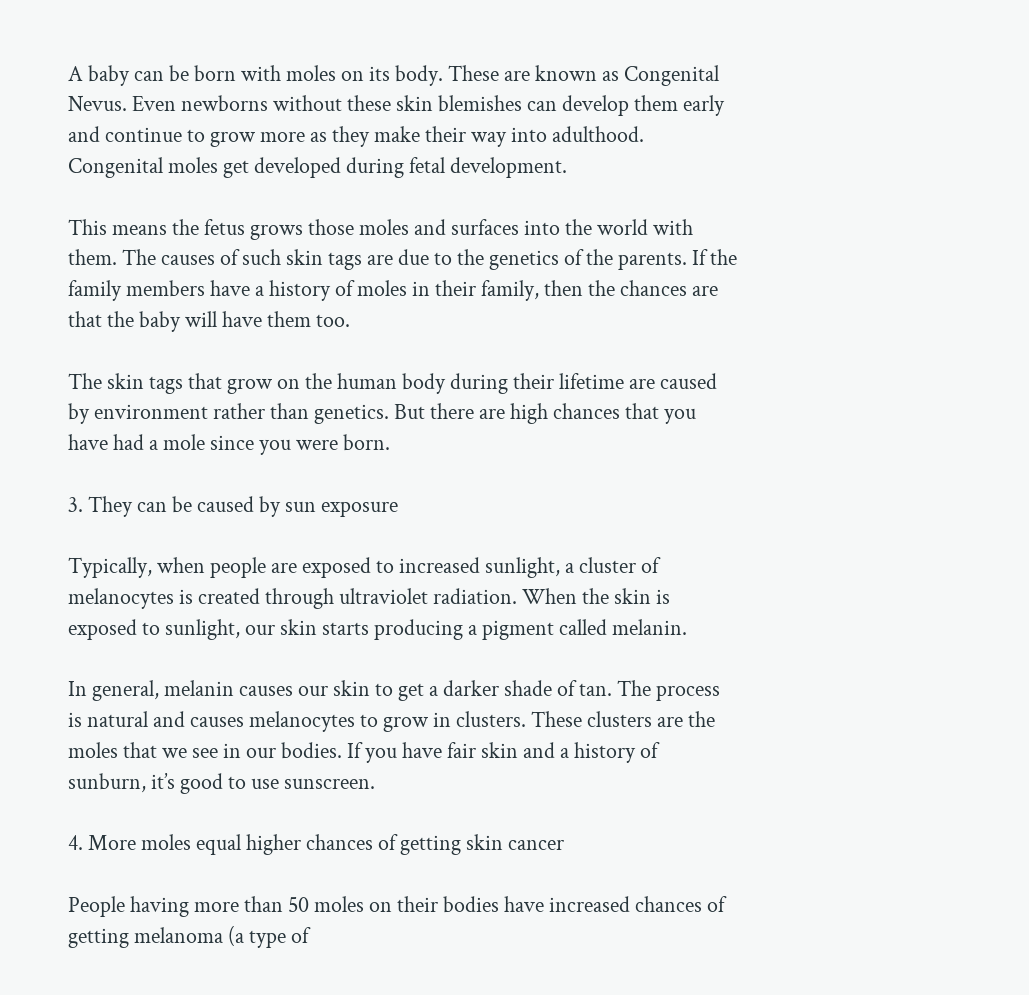A baby can be born with moles on its body. These are known as Congenital Nevus. Even newborns without these skin blemishes can develop them early and continue to grow more as they make their way into adulthood. Congenital moles get developed during fetal development.

This means the fetus grows those moles and surfaces into the world with them. The causes of such skin tags are due to the genetics of the parents. If the family members have a history of moles in their family, then the chances are that the baby will have them too.

The skin tags that grow on the human body during their lifetime are caused by environment rather than genetics. But there are high chances that you have had a mole since you were born.

3. They can be caused by sun exposure

Typically, when people are exposed to increased sunlight, a cluster of melanocytes is created through ultraviolet radiation. When the skin is exposed to sunlight, our skin starts producing a pigment called melanin.

In general, melanin causes our skin to get a darker shade of tan. The process is natural and causes melanocytes to grow in clusters. These clusters are the moles that we see in our bodies. If you have fair skin and a history of sunburn, it’s good to use sunscreen.

4. More moles equal higher chances of getting skin cancer

People having more than 50 moles on their bodies have increased chances of getting melanoma (a type of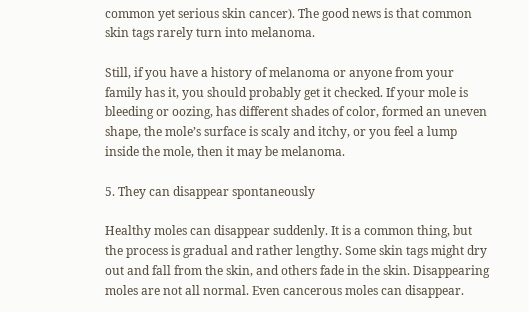common yet serious skin cancer). The good news is that common skin tags rarely turn into melanoma.

Still, if you have a history of melanoma or anyone from your family has it, you should probably get it checked. If your mole is bleeding or oozing, has different shades of color, formed an uneven shape, the mole’s surface is scaly and itchy, or you feel a lump inside the mole, then it may be melanoma.

5. They can disappear spontaneously

Healthy moles can disappear suddenly. It is a common thing, but the process is gradual and rather lengthy. Some skin tags might dry out and fall from the skin, and others fade in the skin. Disappearing moles are not all normal. Even cancerous moles can disappear.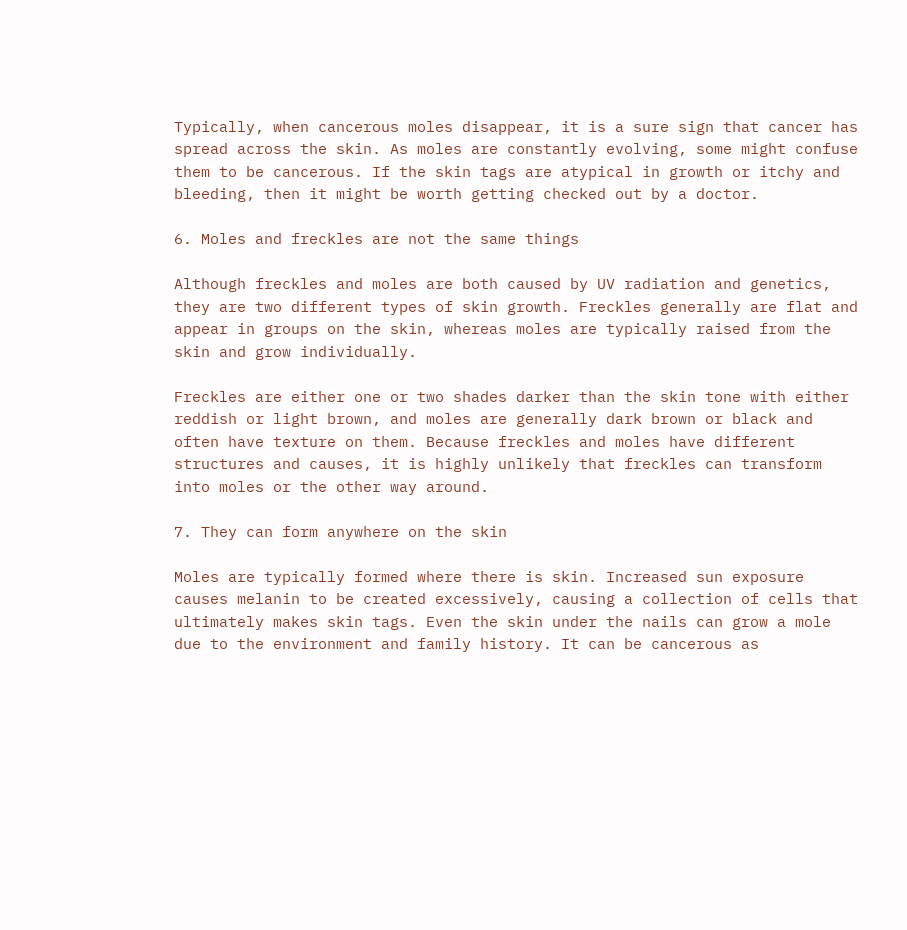Typically, when cancerous moles disappear, it is a sure sign that cancer has spread across the skin. As moles are constantly evolving, some might confuse them to be cancerous. If the skin tags are atypical in growth or itchy and bleeding, then it might be worth getting checked out by a doctor.

6. Moles and freckles are not the same things

Although freckles and moles are both caused by UV radiation and genetics, they are two different types of skin growth. Freckles generally are flat and appear in groups on the skin, whereas moles are typically raised from the skin and grow individually.

Freckles are either one or two shades darker than the skin tone with either reddish or light brown, and moles are generally dark brown or black and often have texture on them. Because freckles and moles have different structures and causes, it is highly unlikely that freckles can transform into moles or the other way around.

7. They can form anywhere on the skin

Moles are typically formed where there is skin. Increased sun exposure causes melanin to be created excessively, causing a collection of cells that ultimately makes skin tags. Even the skin under the nails can grow a mole due to the environment and family history. It can be cancerous as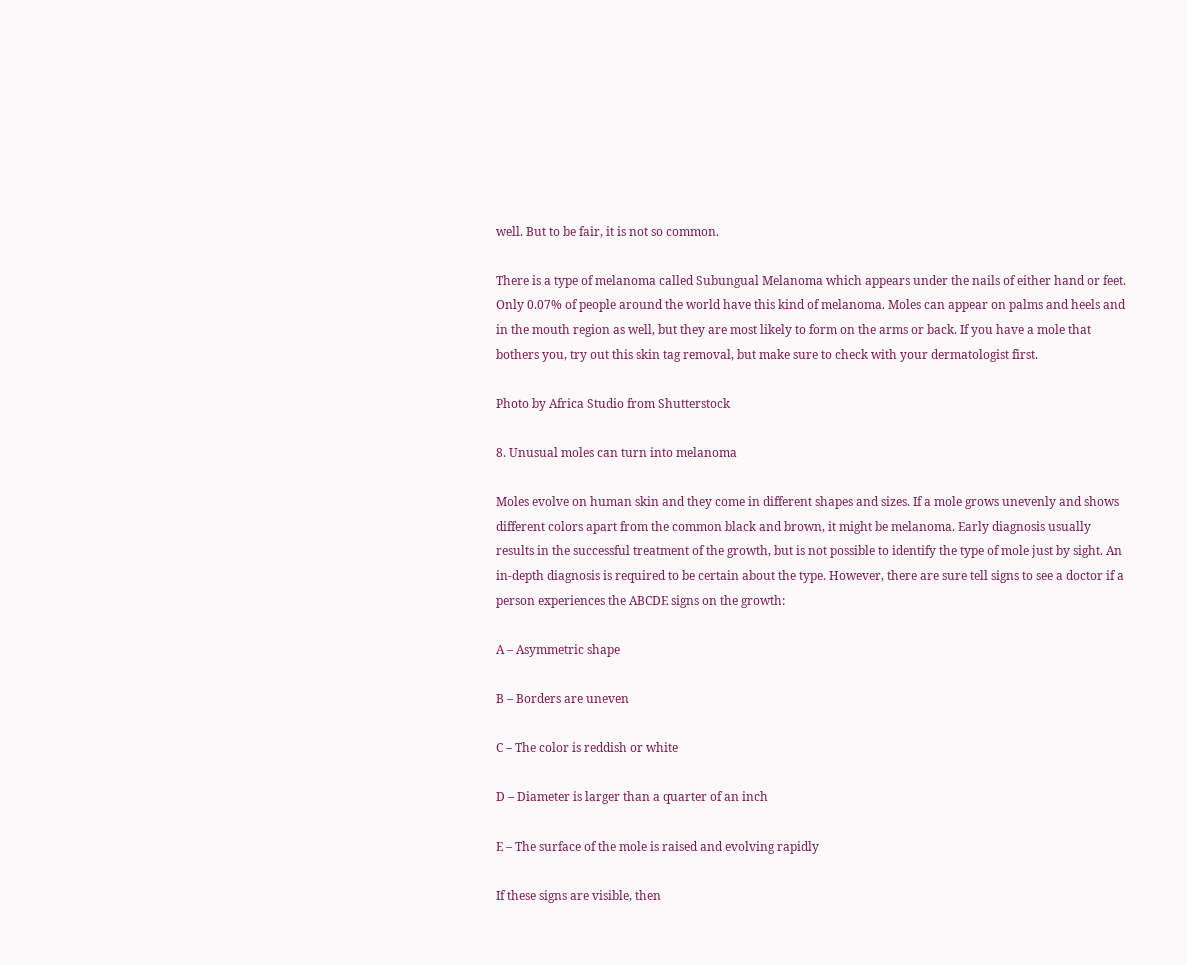well. But to be fair, it is not so common.

There is a type of melanoma called Subungual Melanoma which appears under the nails of either hand or feet. Only 0.07% of people around the world have this kind of melanoma. Moles can appear on palms and heels and in the mouth region as well, but they are most likely to form on the arms or back. If you have a mole that bothers you, try out this skin tag removal, but make sure to check with your dermatologist first.

Photo by Africa Studio from Shutterstock

8. Unusual moles can turn into melanoma

Moles evolve on human skin and they come in different shapes and sizes. If a mole grows unevenly and shows different colors apart from the common black and brown, it might be melanoma. Early diagnosis usually results in the successful treatment of the growth, but is not possible to identify the type of mole just by sight. An in-depth diagnosis is required to be certain about the type. However, there are sure tell signs to see a doctor if a person experiences the ABCDE signs on the growth:

A – Asymmetric shape

B – Borders are uneven

C – The color is reddish or white

D – Diameter is larger than a quarter of an inch

E – The surface of the mole is raised and evolving rapidly

If these signs are visible, then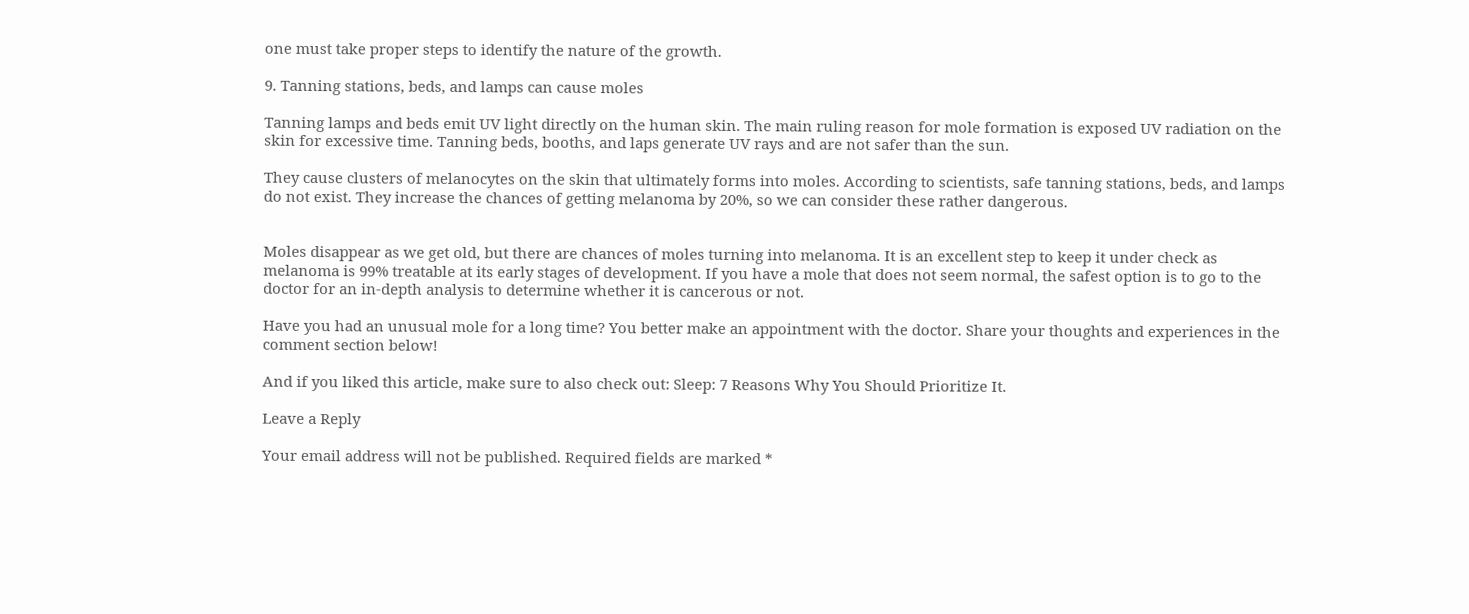one must take proper steps to identify the nature of the growth.

9. Tanning stations, beds, and lamps can cause moles

Tanning lamps and beds emit UV light directly on the human skin. The main ruling reason for mole formation is exposed UV radiation on the skin for excessive time. Tanning beds, booths, and laps generate UV rays and are not safer than the sun.

They cause clusters of melanocytes on the skin that ultimately forms into moles. According to scientists, safe tanning stations, beds, and lamps do not exist. They increase the chances of getting melanoma by 20%, so we can consider these rather dangerous.


Moles disappear as we get old, but there are chances of moles turning into melanoma. It is an excellent step to keep it under check as melanoma is 99% treatable at its early stages of development. If you have a mole that does not seem normal, the safest option is to go to the doctor for an in-depth analysis to determine whether it is cancerous or not.

Have you had an unusual mole for a long time? You better make an appointment with the doctor. Share your thoughts and experiences in the comment section below!

And if you liked this article, make sure to also check out: Sleep: 7 Reasons Why You Should Prioritize It.

Leave a Reply

Your email address will not be published. Required fields are marked *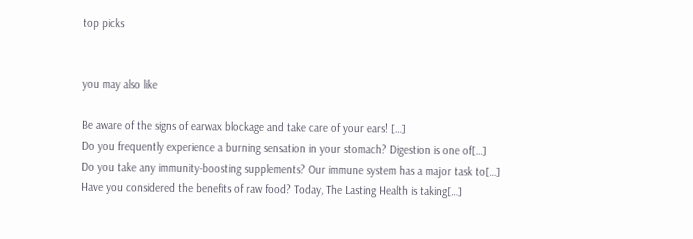top picks


you may also like

Be aware of the signs of earwax blockage and take care of your ears! […]
Do you frequently experience a burning sensation in your stomach? Digestion is one of[…]
Do you take any immunity-boosting supplements? Our immune system has a major task to[…]
Have you considered the benefits of raw food? Today, The Lasting Health is taking[…]